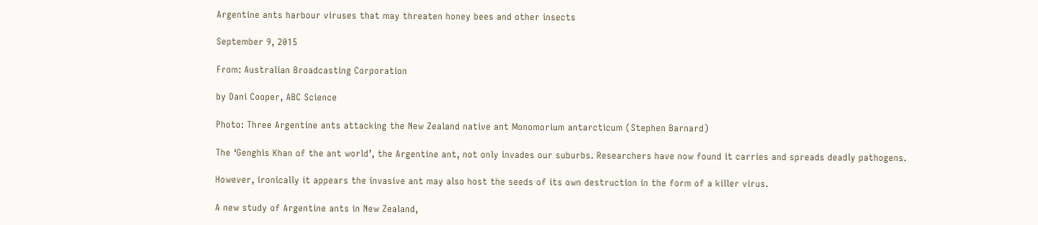Argentine ants harbour viruses that may threaten honey bees and other insects

September 9, 2015

From: Australian Broadcasting Corporation

by Dani Cooper, ABC Science

Photo: Three Argentine ants attacking the New Zealand native ant Monomorium antarcticum (Stephen Barnard)

The ‘Genghis Khan of the ant world’, the Argentine ant, not only invades our suburbs. Researchers have now found it carries and spreads deadly pathogens.

However, ironically it appears the invasive ant may also host the seeds of its own destruction in the form of a killer virus.

A new study of Argentine ants in New Zealand,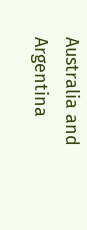Australia and Argentina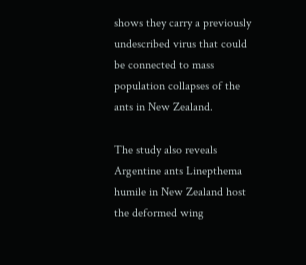shows they carry a previously undescribed virus that could be connected to mass population collapses of the ants in New Zealand.

The study also reveals Argentine ants Linepthema humile in New Zealand host the deformed wing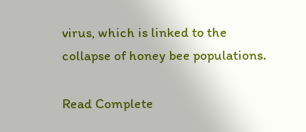virus, which is linked to the collapse of honey bee populations.

Read Complete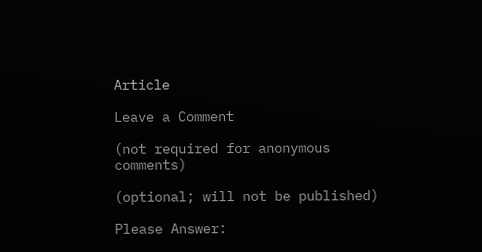Article

Leave a Comment

(not required for anonymous comments)

(optional; will not be published)

Please Answer: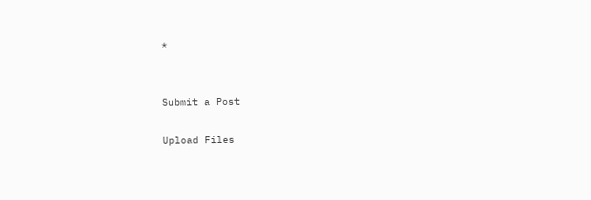*


Submit a Post

Upload Files